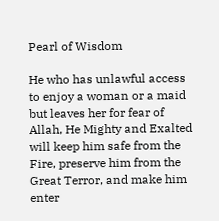Pearl of Wisdom

He who has unlawful access to enjoy a woman or a maid but leaves her for fear of Allah, He Mighty and Exalted will keep him safe from the Fire, preserve him from the Great Terror, and make him enter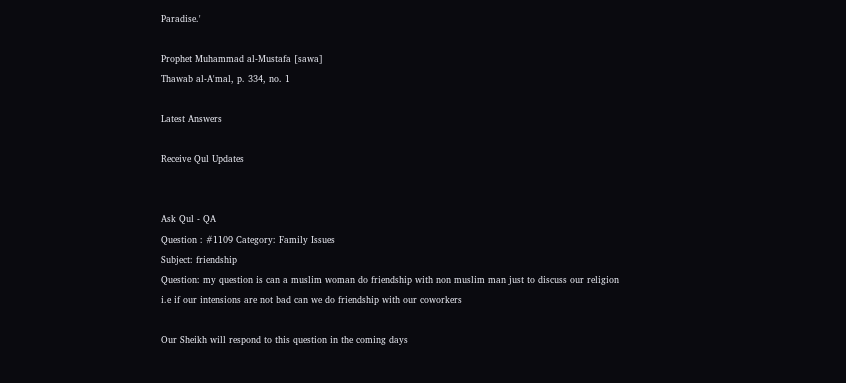Paradise.'

Prophet Muhammad al-Mustafa [sawa]
Thawab al-A'mal, p. 334, no. 1

Latest Answers

Receive Qul Updates


Ask Qul - QA
Question : #1109 Category: Family Issues
Subject: friendship
Question: my question is can a muslim woman do friendship with non muslim man just to discuss our religion i.e if our intensions are not bad can we do friendship with our coworkers

Our Sheikh will respond to this question in the coming days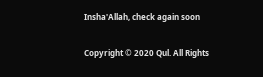Insha'Allah, check again soon

Copyright © 2020 Qul. All Rights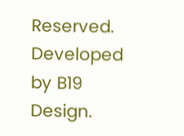Reserved.
Developed by B19 Design.